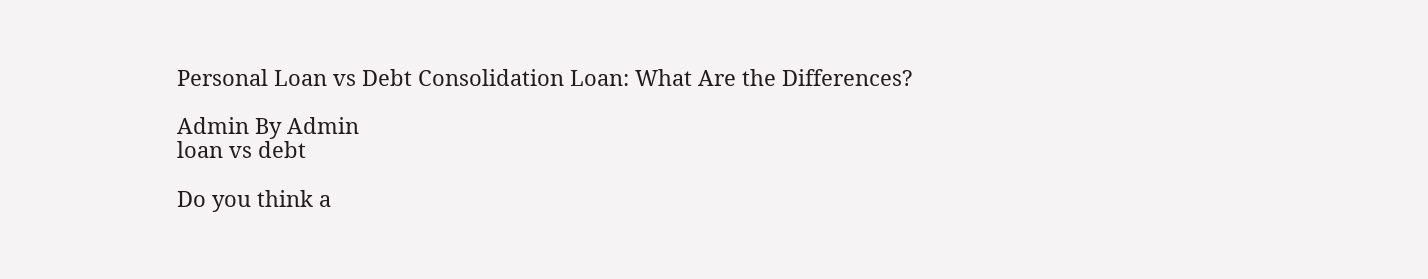Personal Loan vs Debt Consolidation Loan: What Are the Differences?

Admin By Admin
loan vs debt

Do you think a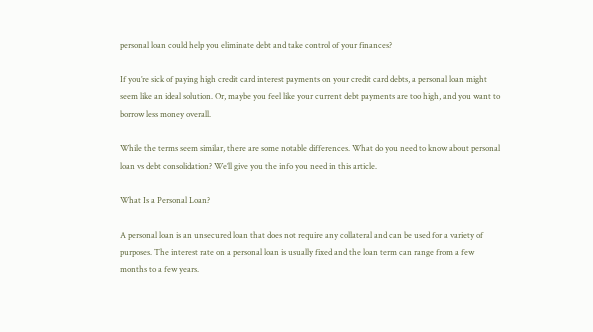personal loan could help you eliminate debt and take control of your finances?

If you’re sick of paying high credit card interest payments on your credit card debts, a personal loan might seem like an ideal solution. Or, maybe you feel like your current debt payments are too high, and you want to borrow less money overall.

While the terms seem similar, there are some notable differences. What do you need to know about personal loan vs debt consolidation? We’ll give you the info you need in this article.

What Is a Personal Loan?

A personal loan is an unsecured loan that does not require any collateral and can be used for a variety of purposes. The interest rate on a personal loan is usually fixed and the loan term can range from a few months to a few years.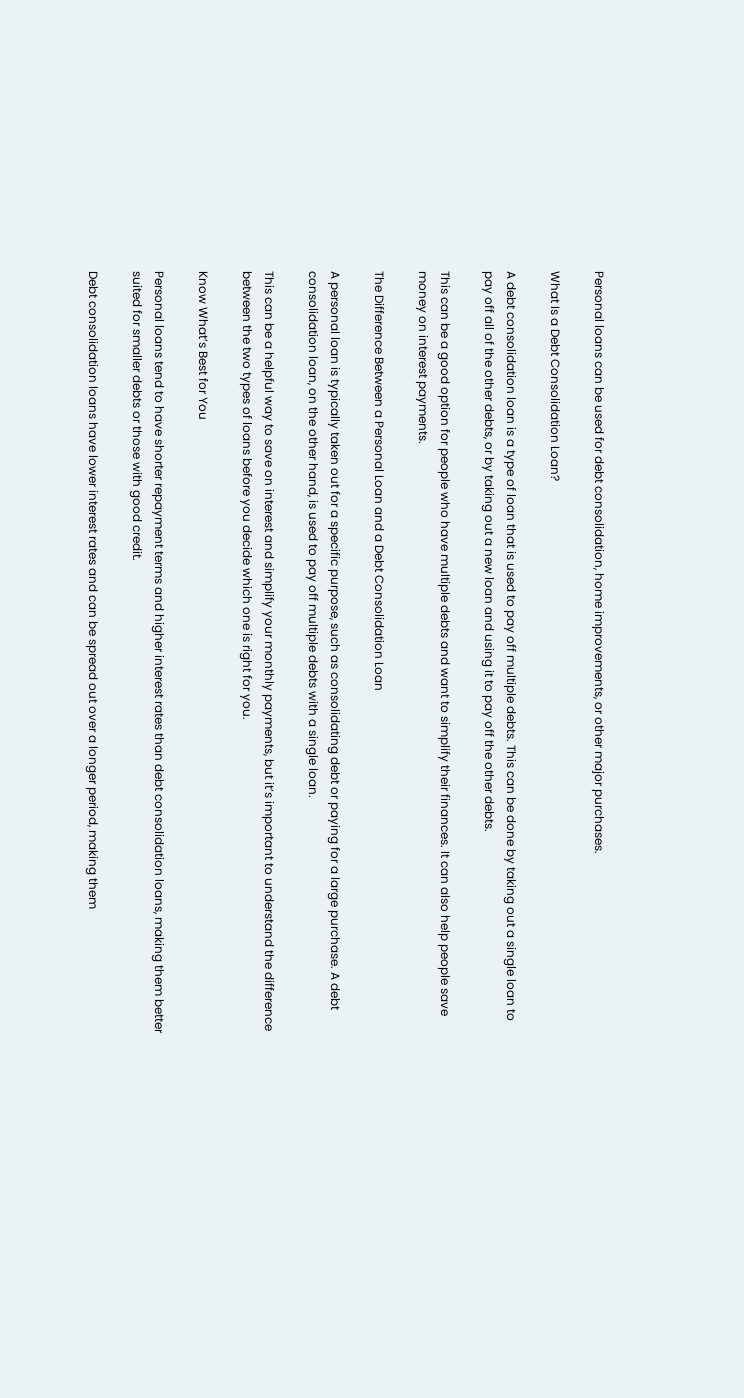Personal loans can be used for debt consolidation, home improvements, or other major purchases.

What Is a Debt Consolidation Loan?

A debt consolidation loan is a type of loan that is used to pay off multiple debts. This can be done by taking out a single loan to pay off all of the other debts, or by taking out a new loan and using it to pay off the other debts.

This can be a good option for people who have multiple debts and want to simplify their finances. It can also help people save money on interest payments.

The Difference Between a Personal Loan and a Debt Consolidation Loan

A personal loan is typically taken out for a specific purpose, such as consolidating debt or paying for a large purchase. A debt consolidation loan, on the other hand, is used to pay off multiple debts with a single loan.

This can be a helpful way to save on interest and simplify your monthly payments, but it’s important to understand the difference between the two types of loans before you decide which one is right for you.

Know What’s Best for You

Personal loans tend to have shorter repayment terms and higher interest rates than debt consolidation loans, making them better suited for smaller debts or those with good credit.

Debt consolidation loans have lower interest rates and can be spread out over a longer period, making them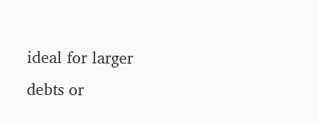ideal for larger debts or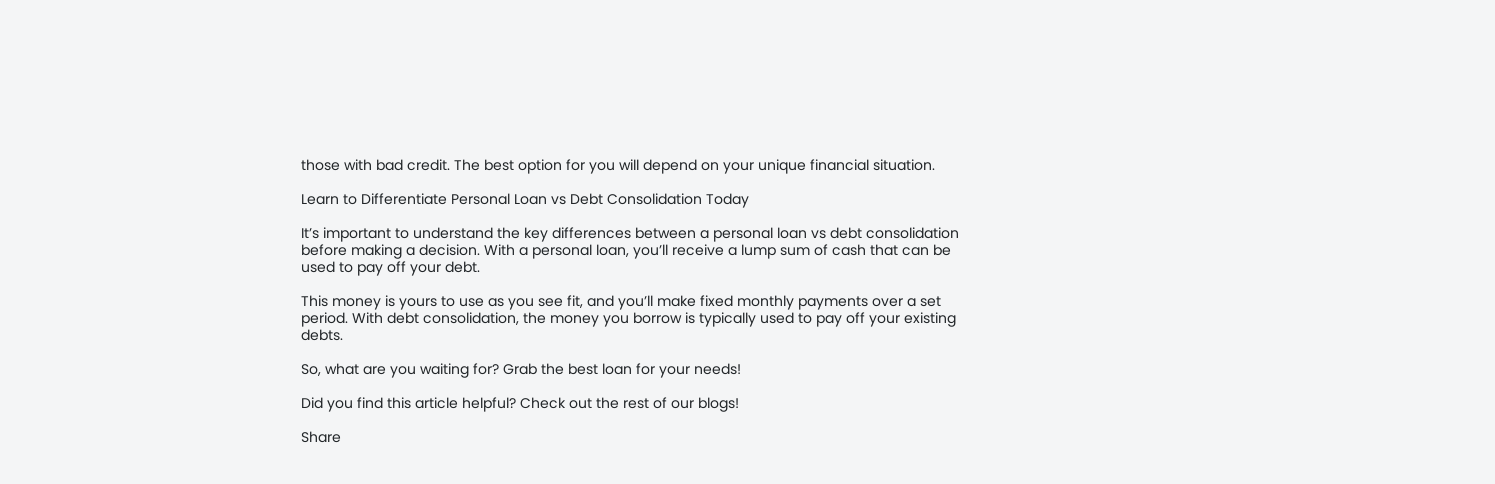those with bad credit. The best option for you will depend on your unique financial situation.

Learn to Differentiate Personal Loan vs Debt Consolidation Today

It’s important to understand the key differences between a personal loan vs debt consolidation before making a decision. With a personal loan, you’ll receive a lump sum of cash that can be used to pay off your debt.

This money is yours to use as you see fit, and you’ll make fixed monthly payments over a set period. With debt consolidation, the money you borrow is typically used to pay off your existing debts.

So, what are you waiting for? Grab the best loan for your needs!

Did you find this article helpful? Check out the rest of our blogs!

Share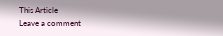This Article
Leave a comment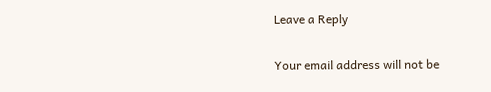Leave a Reply

Your email address will not be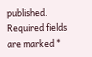published. Required fields are marked *